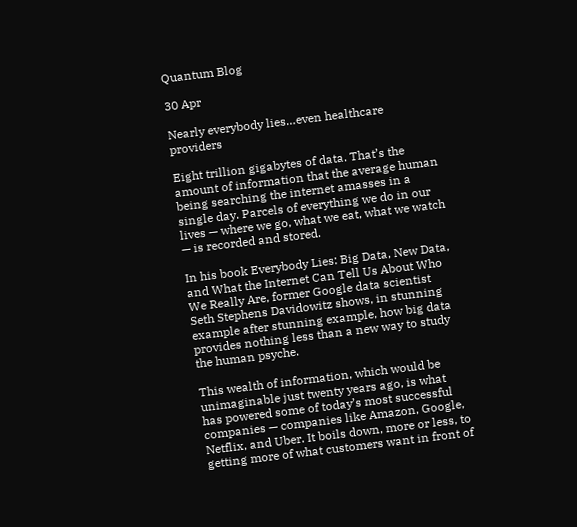Quantum Blog

30 Apr

Nearly everybody lies…even healthcare providers

Eight trillion gigabytes of data. That’s the amount of information that the average human being searching the internet amasses in a single day. Parcels of everything we do in our lives — where we go, what we eat, what we watch — is recorded and stored.

In his book Everybody Lies: Big Data, New Data, and What the Internet Can Tell Us About Who We Really Are, former Google data scientist Seth Stephens Davidowitz shows, in stunning example after stunning example, how big data provides nothing less than a new way to study the human psyche.

This wealth of information, which would be unimaginable just twenty years ago, is what has powered some of today’s most successful companies — companies like Amazon, Google, Netflix, and Uber. It boils down, more or less, to getting more of what customers want in front of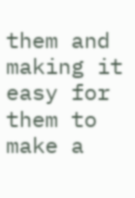them and making it easy for them to make a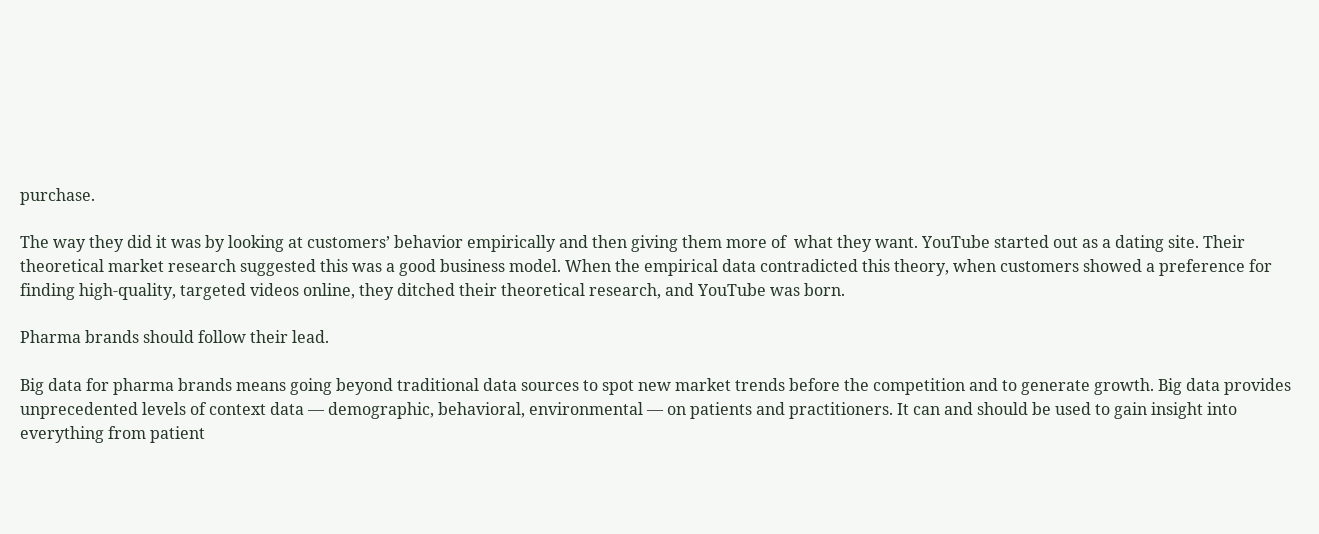purchase.

The way they did it was by looking at customers’ behavior empirically and then giving them more of  what they want. YouTube started out as a dating site. Their theoretical market research suggested this was a good business model. When the empirical data contradicted this theory, when customers showed a preference for finding high-quality, targeted videos online, they ditched their theoretical research, and YouTube was born.

Pharma brands should follow their lead.

Big data for pharma brands means going beyond traditional data sources to spot new market trends before the competition and to generate growth. Big data provides unprecedented levels of context data — demographic, behavioral, environmental — on patients and practitioners. It can and should be used to gain insight into everything from patient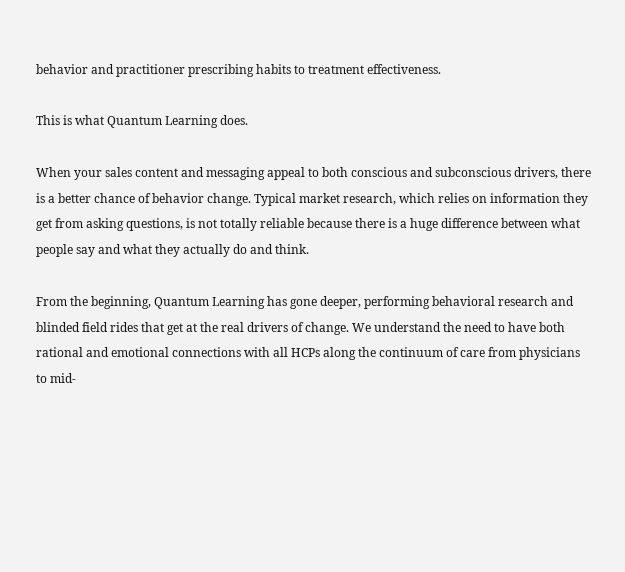behavior and practitioner prescribing habits to treatment effectiveness.

This is what Quantum Learning does.

When your sales content and messaging appeal to both conscious and subconscious drivers, there is a better chance of behavior change. Typical market research, which relies on information they get from asking questions, is not totally reliable because there is a huge difference between what people say and what they actually do and think.

From the beginning, Quantum Learning has gone deeper, performing behavioral research and blinded field rides that get at the real drivers of change. We understand the need to have both rational and emotional connections with all HCPs along the continuum of care from physicians to mid-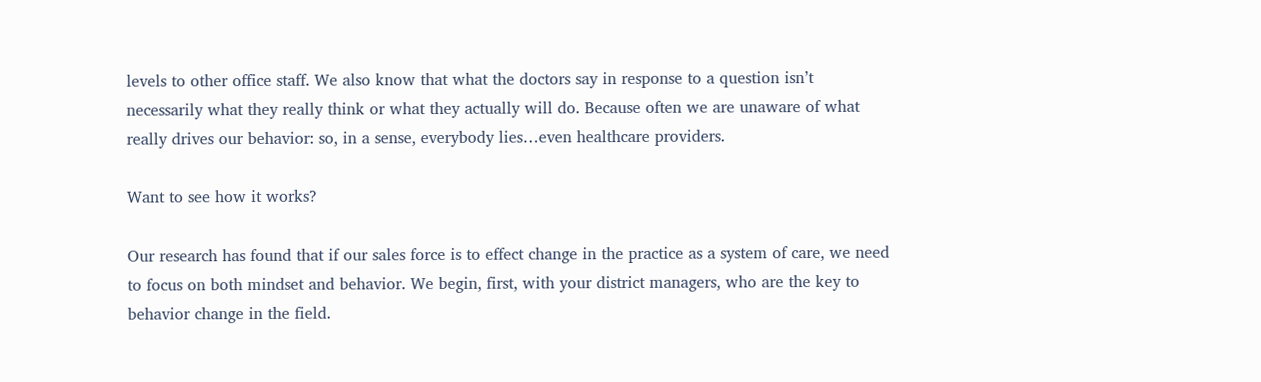levels to other office staff. We also know that what the doctors say in response to a question isn’t necessarily what they really think or what they actually will do. Because often we are unaware of what really drives our behavior: so, in a sense, everybody lies…even healthcare providers.

Want to see how it works?

Our research has found that if our sales force is to effect change in the practice as a system of care, we need to focus on both mindset and behavior. We begin, first, with your district managers, who are the key to behavior change in the field.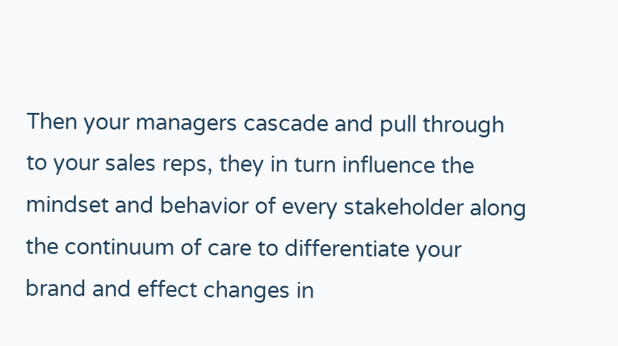Then your managers cascade and pull through to your sales reps, they in turn influence the mindset and behavior of every stakeholder along the continuum of care to differentiate your brand and effect changes in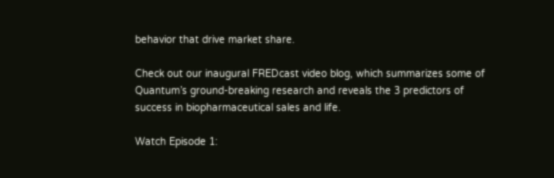behavior that drive market share.

Check out our inaugural FREDcast video blog, which summarizes some of Quantum’s ground-breaking research and reveals the 3 predictors of success in biopharmaceutical sales and life.

Watch Episode 1: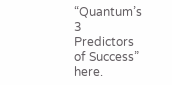“Quantum’s 3 Predictors of Success” here.